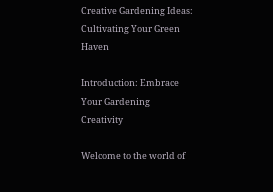Creative Gardening Ideas: Cultivating Your Green Haven

Introduction: Embrace Your Gardening Creativity

Welcome to the world of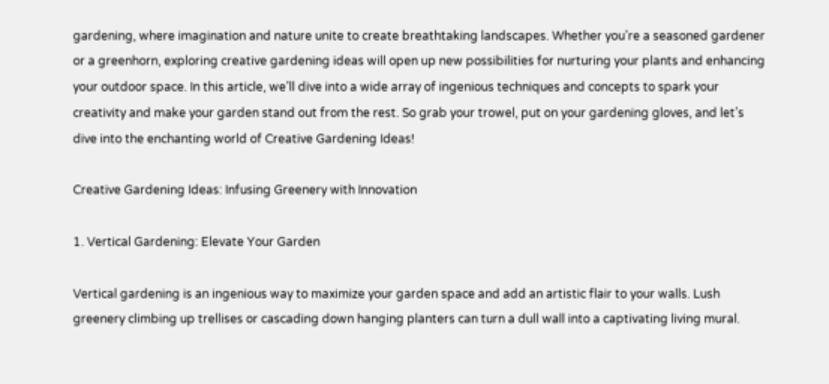gardening, where imagination and nature unite to create breathtaking landscapes. Whether you’re a seasoned gardener or a greenhorn, exploring creative gardening ideas will open up new possibilities for nurturing your plants and enhancing your outdoor space. In this article, we’ll dive into a wide array of ingenious techniques and concepts to spark your creativity and make your garden stand out from the rest. So grab your trowel, put on your gardening gloves, and let’s dive into the enchanting world of Creative Gardening Ideas!

Creative Gardening Ideas: Infusing Greenery with Innovation

1. Vertical Gardening: Elevate Your Garden

Vertical gardening is an ingenious way to maximize your garden space and add an artistic flair to your walls. Lush greenery climbing up trellises or cascading down hanging planters can turn a dull wall into a captivating living mural.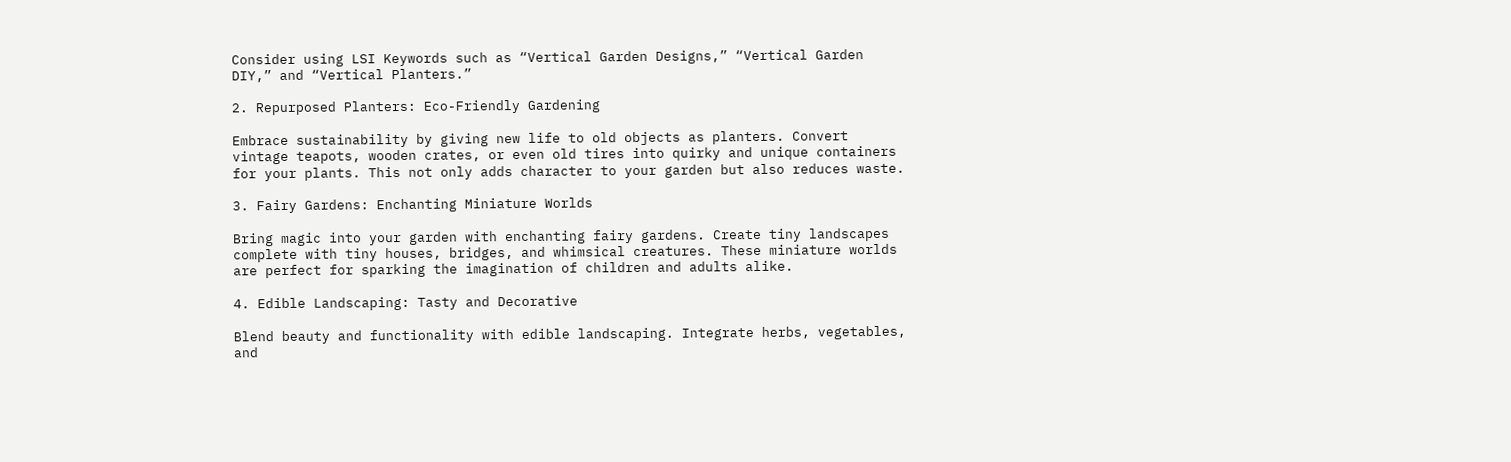Consider using LSI Keywords such as “Vertical Garden Designs,” “Vertical Garden DIY,” and “Vertical Planters.”

2. Repurposed Planters: Eco-Friendly Gardening

Embrace sustainability by giving new life to old objects as planters. Convert vintage teapots, wooden crates, or even old tires into quirky and unique containers for your plants. This not only adds character to your garden but also reduces waste.

3. Fairy Gardens: Enchanting Miniature Worlds

Bring magic into your garden with enchanting fairy gardens. Create tiny landscapes complete with tiny houses, bridges, and whimsical creatures. These miniature worlds are perfect for sparking the imagination of children and adults alike.

4. Edible Landscaping: Tasty and Decorative

Blend beauty and functionality with edible landscaping. Integrate herbs, vegetables, and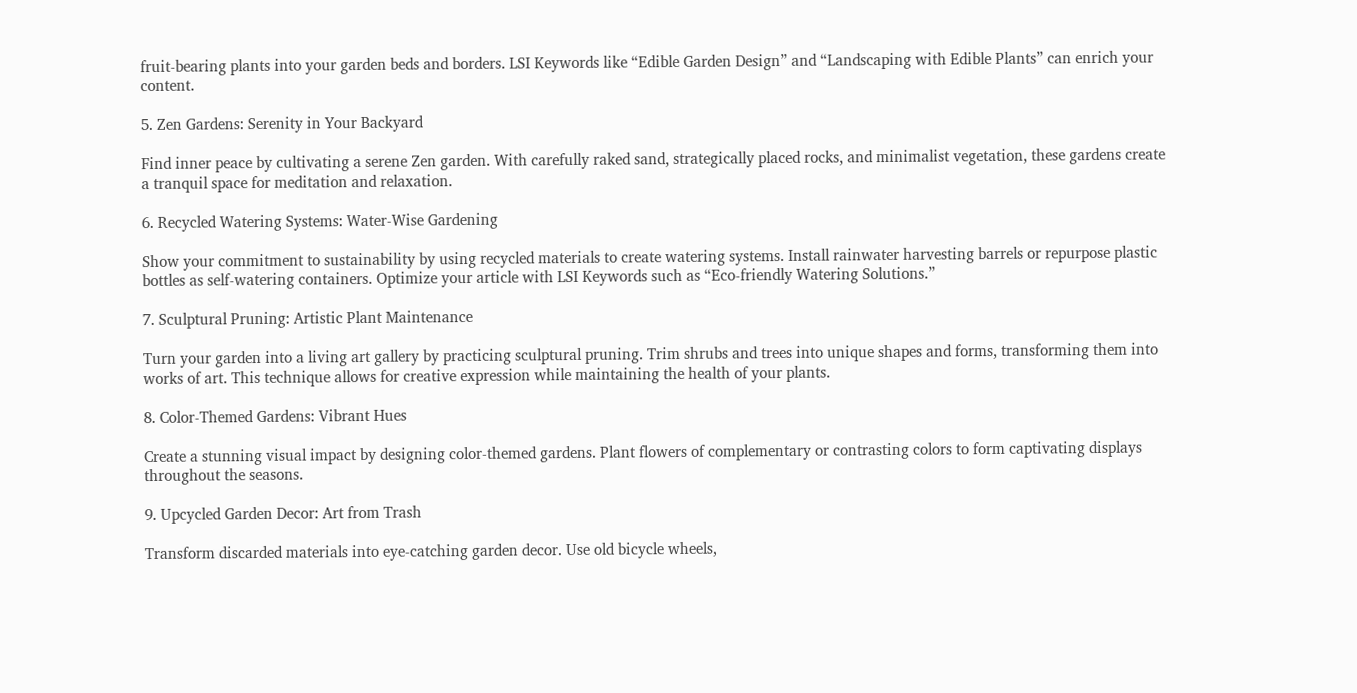fruit-bearing plants into your garden beds and borders. LSI Keywords like “Edible Garden Design” and “Landscaping with Edible Plants” can enrich your content.

5. Zen Gardens: Serenity in Your Backyard

Find inner peace by cultivating a serene Zen garden. With carefully raked sand, strategically placed rocks, and minimalist vegetation, these gardens create a tranquil space for meditation and relaxation.

6. Recycled Watering Systems: Water-Wise Gardening

Show your commitment to sustainability by using recycled materials to create watering systems. Install rainwater harvesting barrels or repurpose plastic bottles as self-watering containers. Optimize your article with LSI Keywords such as “Eco-friendly Watering Solutions.”

7. Sculptural Pruning: Artistic Plant Maintenance

Turn your garden into a living art gallery by practicing sculptural pruning. Trim shrubs and trees into unique shapes and forms, transforming them into works of art. This technique allows for creative expression while maintaining the health of your plants.

8. Color-Themed Gardens: Vibrant Hues

Create a stunning visual impact by designing color-themed gardens. Plant flowers of complementary or contrasting colors to form captivating displays throughout the seasons.

9. Upcycled Garden Decor: Art from Trash

Transform discarded materials into eye-catching garden decor. Use old bicycle wheels,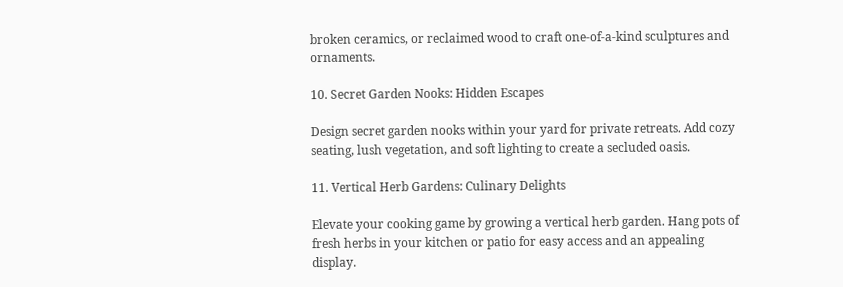broken ceramics, or reclaimed wood to craft one-of-a-kind sculptures and ornaments.

10. Secret Garden Nooks: Hidden Escapes

Design secret garden nooks within your yard for private retreats. Add cozy seating, lush vegetation, and soft lighting to create a secluded oasis.

11. Vertical Herb Gardens: Culinary Delights

Elevate your cooking game by growing a vertical herb garden. Hang pots of fresh herbs in your kitchen or patio for easy access and an appealing display.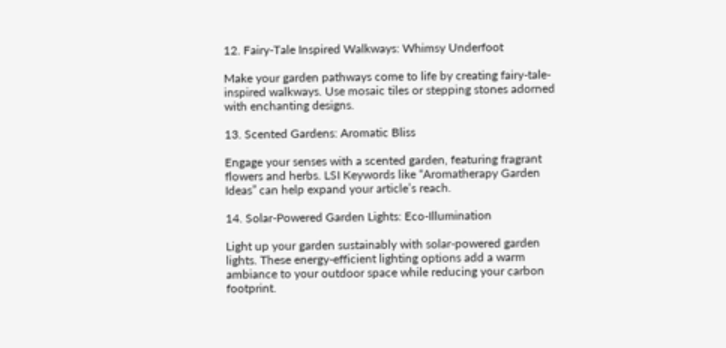12. Fairy-Tale Inspired Walkways: Whimsy Underfoot

Make your garden pathways come to life by creating fairy-tale-inspired walkways. Use mosaic tiles or stepping stones adorned with enchanting designs.

13. Scented Gardens: Aromatic Bliss

Engage your senses with a scented garden, featuring fragrant flowers and herbs. LSI Keywords like “Aromatherapy Garden Ideas” can help expand your article’s reach.

14. Solar-Powered Garden Lights: Eco-Illumination

Light up your garden sustainably with solar-powered garden lights. These energy-efficient lighting options add a warm ambiance to your outdoor space while reducing your carbon footprint.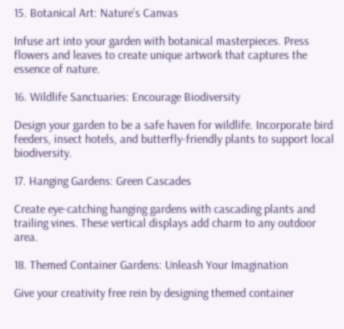15. Botanical Art: Nature’s Canvas

Infuse art into your garden with botanical masterpieces. Press flowers and leaves to create unique artwork that captures the essence of nature.

16. Wildlife Sanctuaries: Encourage Biodiversity

Design your garden to be a safe haven for wildlife. Incorporate bird feeders, insect hotels, and butterfly-friendly plants to support local biodiversity.

17. Hanging Gardens: Green Cascades

Create eye-catching hanging gardens with cascading plants and trailing vines. These vertical displays add charm to any outdoor area.

18. Themed Container Gardens: Unleash Your Imagination

Give your creativity free rein by designing themed container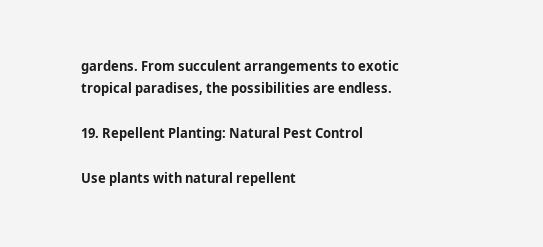gardens. From succulent arrangements to exotic tropical paradises, the possibilities are endless.

19. Repellent Planting: Natural Pest Control

Use plants with natural repellent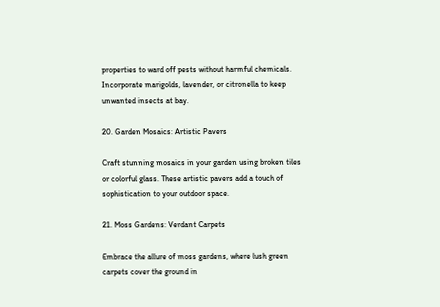properties to ward off pests without harmful chemicals. Incorporate marigolds, lavender, or citronella to keep unwanted insects at bay.

20. Garden Mosaics: Artistic Pavers

Craft stunning mosaics in your garden using broken tiles or colorful glass. These artistic pavers add a touch of sophistication to your outdoor space.

21. Moss Gardens: Verdant Carpets

Embrace the allure of moss gardens, where lush green carpets cover the ground in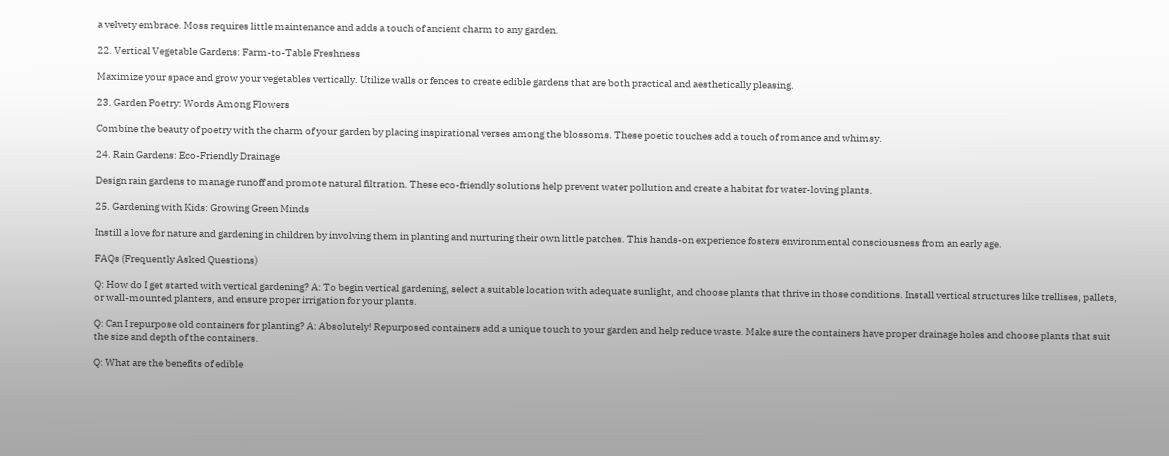a velvety embrace. Moss requires little maintenance and adds a touch of ancient charm to any garden.

22. Vertical Vegetable Gardens: Farm-to-Table Freshness

Maximize your space and grow your vegetables vertically. Utilize walls or fences to create edible gardens that are both practical and aesthetically pleasing.

23. Garden Poetry: Words Among Flowers

Combine the beauty of poetry with the charm of your garden by placing inspirational verses among the blossoms. These poetic touches add a touch of romance and whimsy.

24. Rain Gardens: Eco-Friendly Drainage

Design rain gardens to manage runoff and promote natural filtration. These eco-friendly solutions help prevent water pollution and create a habitat for water-loving plants.

25. Gardening with Kids: Growing Green Minds

Instill a love for nature and gardening in children by involving them in planting and nurturing their own little patches. This hands-on experience fosters environmental consciousness from an early age.

FAQs (Frequently Asked Questions)

Q: How do I get started with vertical gardening? A: To begin vertical gardening, select a suitable location with adequate sunlight, and choose plants that thrive in those conditions. Install vertical structures like trellises, pallets, or wall-mounted planters, and ensure proper irrigation for your plants.

Q: Can I repurpose old containers for planting? A: Absolutely! Repurposed containers add a unique touch to your garden and help reduce waste. Make sure the containers have proper drainage holes and choose plants that suit the size and depth of the containers.

Q: What are the benefits of edible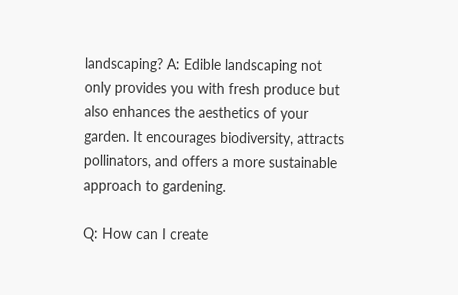landscaping? A: Edible landscaping not only provides you with fresh produce but also enhances the aesthetics of your garden. It encourages biodiversity, attracts pollinators, and offers a more sustainable approach to gardening.

Q: How can I create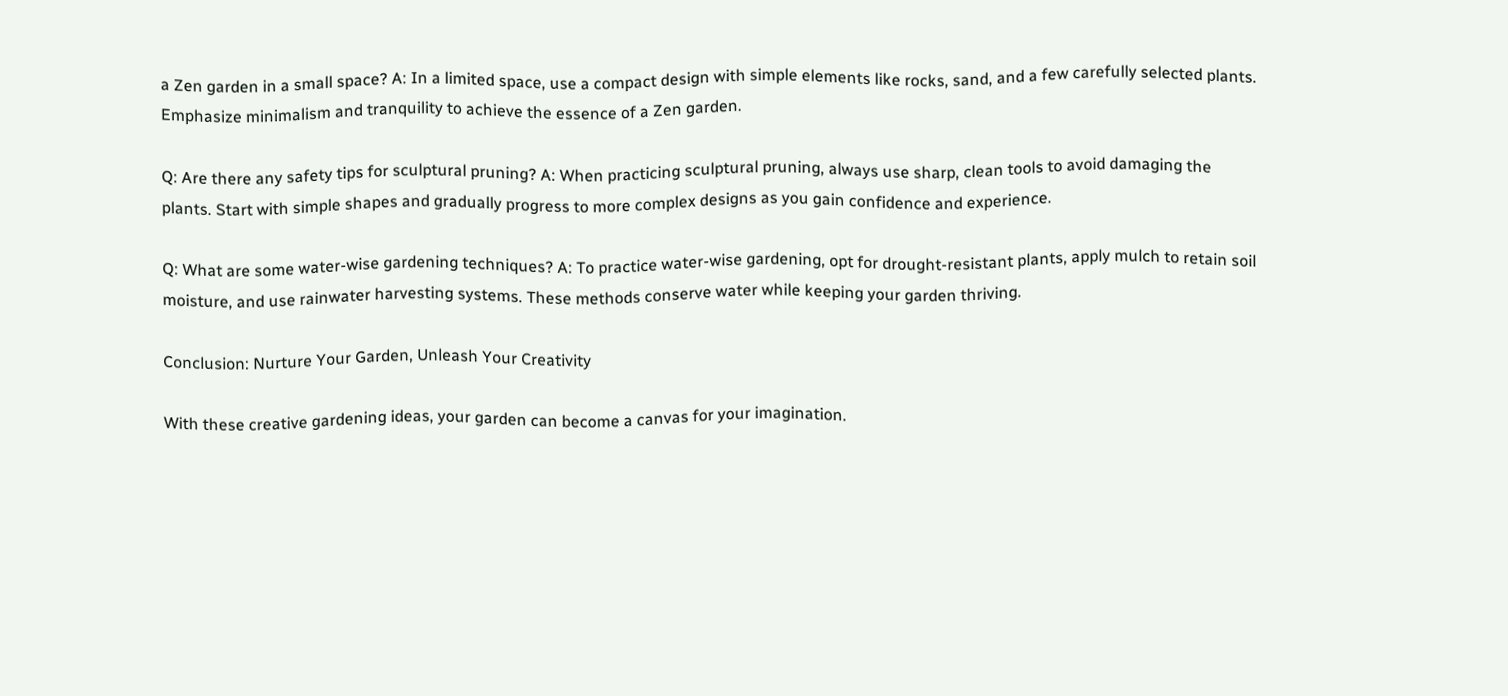a Zen garden in a small space? A: In a limited space, use a compact design with simple elements like rocks, sand, and a few carefully selected plants. Emphasize minimalism and tranquility to achieve the essence of a Zen garden.

Q: Are there any safety tips for sculptural pruning? A: When practicing sculptural pruning, always use sharp, clean tools to avoid damaging the plants. Start with simple shapes and gradually progress to more complex designs as you gain confidence and experience.

Q: What are some water-wise gardening techniques? A: To practice water-wise gardening, opt for drought-resistant plants, apply mulch to retain soil moisture, and use rainwater harvesting systems. These methods conserve water while keeping your garden thriving.

Conclusion: Nurture Your Garden, Unleash Your Creativity

With these creative gardening ideas, your garden can become a canvas for your imagination.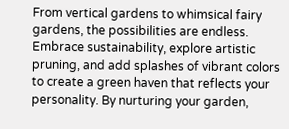From vertical gardens to whimsical fairy gardens, the possibilities are endless. Embrace sustainability, explore artistic pruning, and add splashes of vibrant colors to create a green haven that reflects your personality. By nurturing your garden,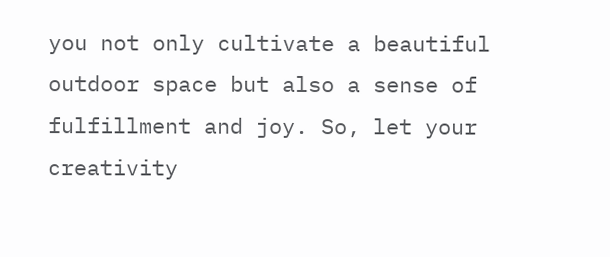you not only cultivate a beautiful outdoor space but also a sense of fulfillment and joy. So, let your creativity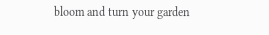bloom and turn your garden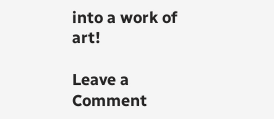into a work of art!

Leave a Comment